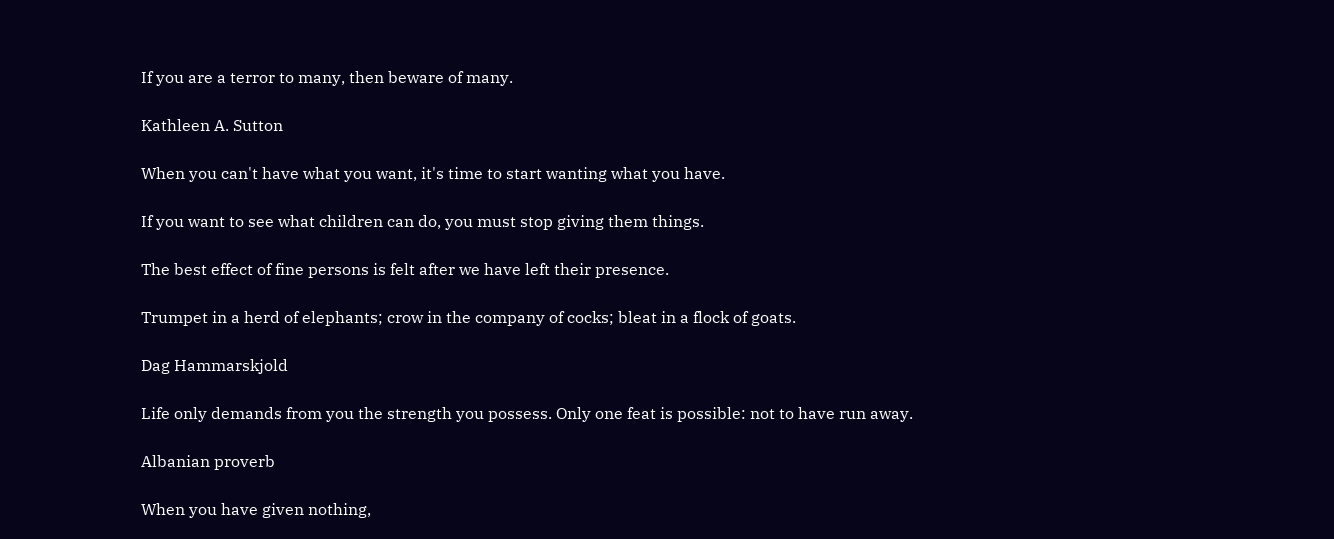If you are a terror to many, then beware of many.

Kathleen A. Sutton

When you can't have what you want, it's time to start wanting what you have.

If you want to see what children can do, you must stop giving them things.

The best effect of fine persons is felt after we have left their presence.

Trumpet in a herd of elephants; crow in the company of cocks; bleat in a flock of goats.

Dag Hammarskjold

Life only demands from you the strength you possess. Only one feat is possible: not to have run away.

Albanian proverb

When you have given nothing,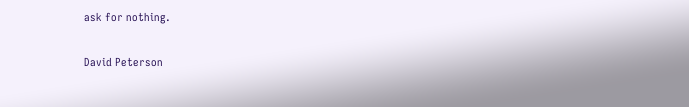ask for nothing.

David Peterson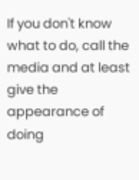If you don't know what to do, call the media and at least give the appearance of doing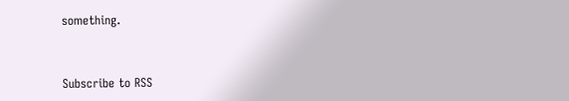something.


Subscribe to RSS